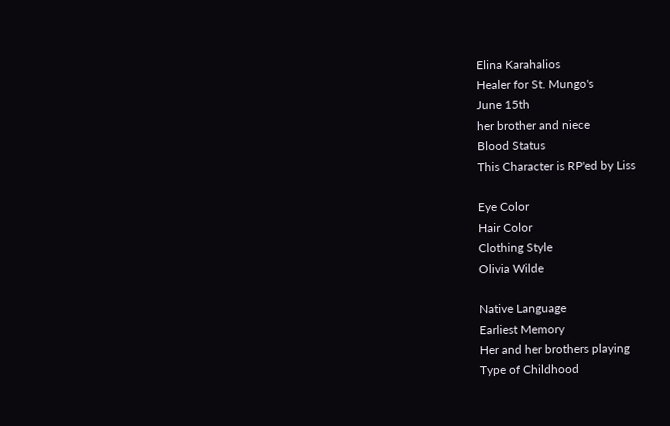Elina Karahalios
Healer for St. Mungo's
June 15th
her brother and niece
Blood Status
This Character is RP'ed by Liss

Eye Color
Hair Color
Clothing Style
Olivia Wilde

Native Language
Earliest Memory
Her and her brothers playing
Type of Childhood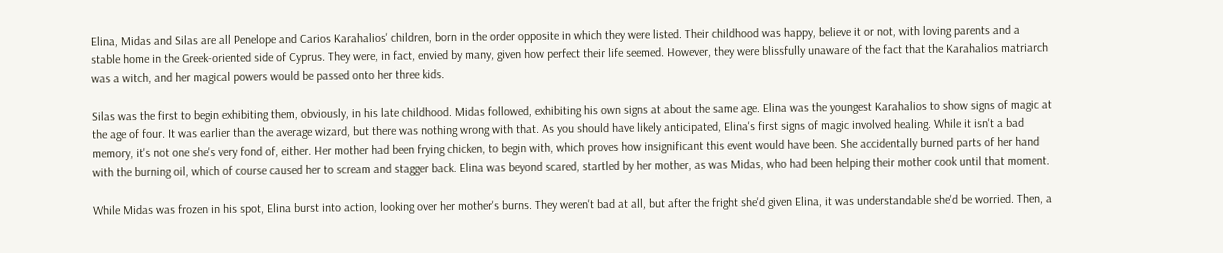Elina, Midas and Silas are all Penelope and Carios Karahalios' children, born in the order opposite in which they were listed. Their childhood was happy, believe it or not, with loving parents and a stable home in the Greek-oriented side of Cyprus. They were, in fact, envied by many, given how perfect their life seemed. However, they were blissfully unaware of the fact that the Karahalios matriarch was a witch, and her magical powers would be passed onto her three kids.

Silas was the first to begin exhibiting them, obviously, in his late childhood. Midas followed, exhibiting his own signs at about the same age. Elina was the youngest Karahalios to show signs of magic at the age of four. It was earlier than the average wizard, but there was nothing wrong with that. As you should have likely anticipated, Elina's first signs of magic involved healing. While it isn't a bad memory, it's not one she's very fond of, either. Her mother had been frying chicken, to begin with, which proves how insignificant this event would have been. She accidentally burned parts of her hand with the burning oil, which of course caused her to scream and stagger back. Elina was beyond scared, startled by her mother, as was Midas, who had been helping their mother cook until that moment.

While Midas was frozen in his spot, Elina burst into action, looking over her mother's burns. They weren't bad at all, but after the fright she'd given Elina, it was understandable she'd be worried. Then, a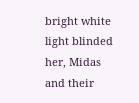bright white light blinded her, Midas and their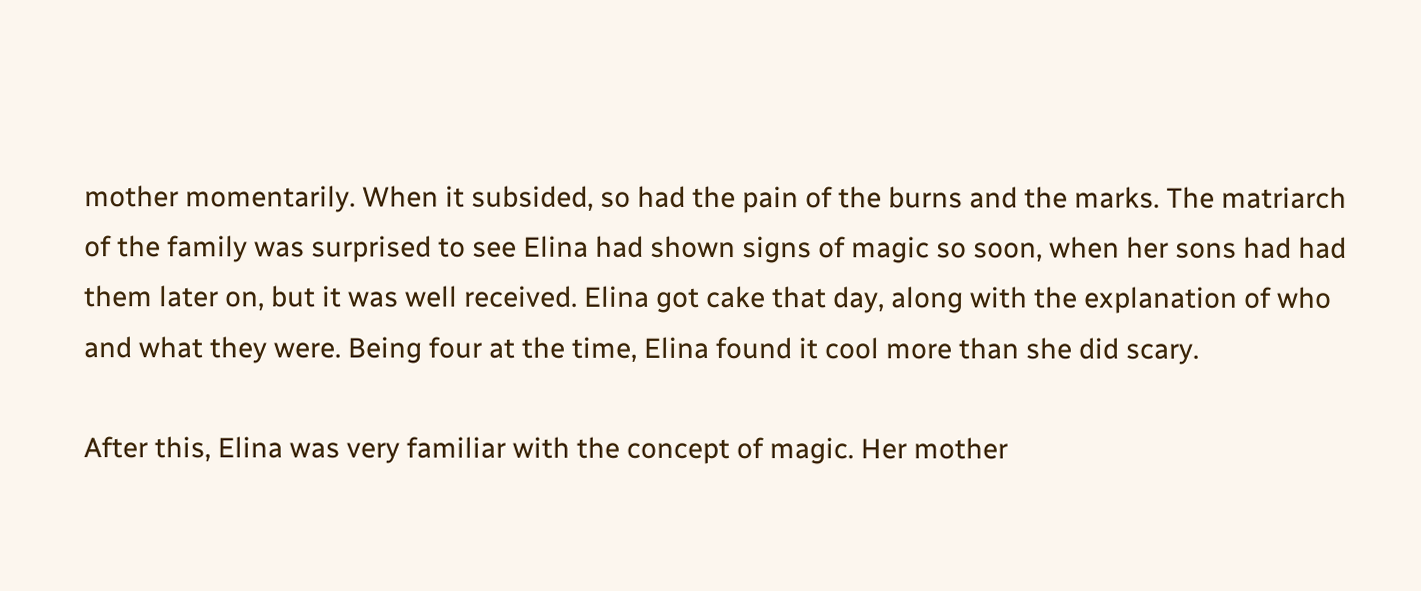mother momentarily. When it subsided, so had the pain of the burns and the marks. The matriarch of the family was surprised to see Elina had shown signs of magic so soon, when her sons had had them later on, but it was well received. Elina got cake that day, along with the explanation of who and what they were. Being four at the time, Elina found it cool more than she did scary.

After this, Elina was very familiar with the concept of magic. Her mother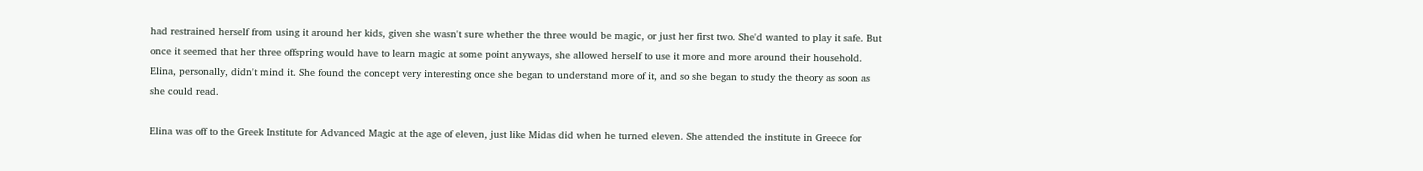had restrained herself from using it around her kids, given she wasn't sure whether the three would be magic, or just her first two. She'd wanted to play it safe. But once it seemed that her three offspring would have to learn magic at some point anyways, she allowed herself to use it more and more around their household. Elina, personally, didn't mind it. She found the concept very interesting once she began to understand more of it, and so she began to study the theory as soon as she could read.

Elina was off to the Greek Institute for Advanced Magic at the age of eleven, just like Midas did when he turned eleven. She attended the institute in Greece for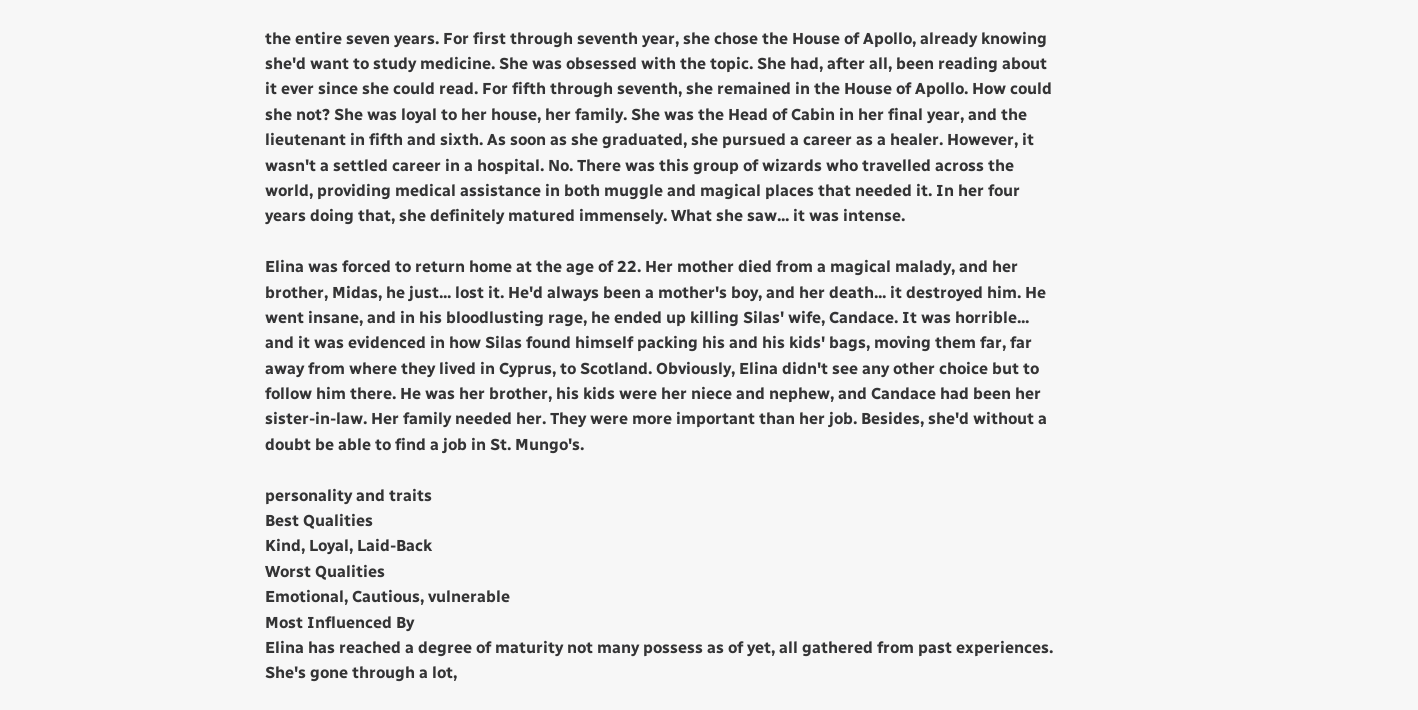the entire seven years. For first through seventh year, she chose the House of Apollo, already knowing she'd want to study medicine. She was obsessed with the topic. She had, after all, been reading about it ever since she could read. For fifth through seventh, she remained in the House of Apollo. How could she not? She was loyal to her house, her family. She was the Head of Cabin in her final year, and the lieutenant in fifth and sixth. As soon as she graduated, she pursued a career as a healer. However, it wasn't a settled career in a hospital. No. There was this group of wizards who travelled across the world, providing medical assistance in both muggle and magical places that needed it. In her four years doing that, she definitely matured immensely. What she saw... it was intense.

Elina was forced to return home at the age of 22. Her mother died from a magical malady, and her brother, Midas, he just... lost it. He'd always been a mother's boy, and her death... it destroyed him. He went insane, and in his bloodlusting rage, he ended up killing Silas' wife, Candace. It was horrible... and it was evidenced in how Silas found himself packing his and his kids' bags, moving them far, far away from where they lived in Cyprus, to Scotland. Obviously, Elina didn't see any other choice but to follow him there. He was her brother, his kids were her niece and nephew, and Candace had been her sister-in-law. Her family needed her. They were more important than her job. Besides, she'd without a doubt be able to find a job in St. Mungo's.

personality and traits
Best Qualities
Kind, Loyal, Laid-Back
Worst Qualities
Emotional, Cautious, vulnerable
Most Influenced By
Elina has reached a degree of maturity not many possess as of yet, all gathered from past experiences. She's gone through a lot,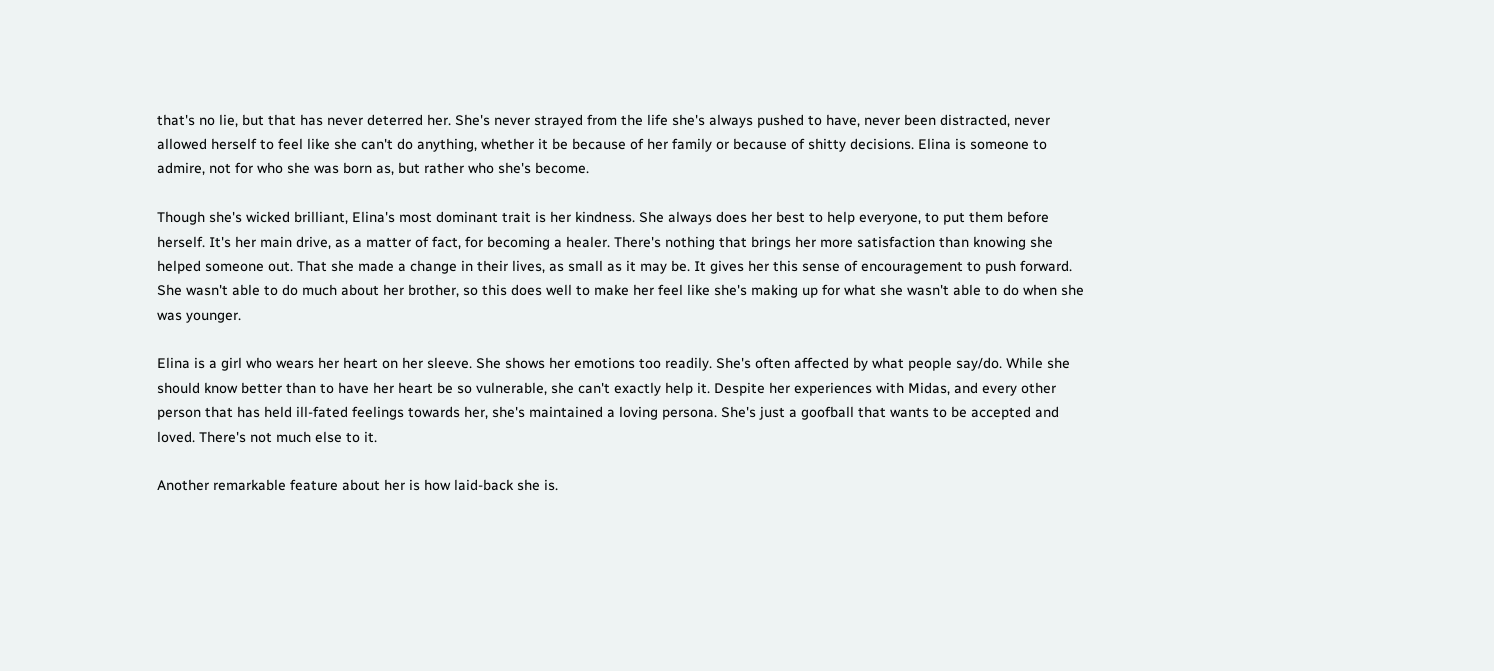that's no lie, but that has never deterred her. She's never strayed from the life she's always pushed to have, never been distracted, never allowed herself to feel like she can't do anything, whether it be because of her family or because of shitty decisions. Elina is someone to admire, not for who she was born as, but rather who she's become.

Though she's wicked brilliant, Elina's most dominant trait is her kindness. She always does her best to help everyone, to put them before herself. It's her main drive, as a matter of fact, for becoming a healer. There's nothing that brings her more satisfaction than knowing she helped someone out. That she made a change in their lives, as small as it may be. It gives her this sense of encouragement to push forward. She wasn't able to do much about her brother, so this does well to make her feel like she's making up for what she wasn't able to do when she was younger.

Elina is a girl who wears her heart on her sleeve. She shows her emotions too readily. She's often affected by what people say/do. While she should know better than to have her heart be so vulnerable, she can't exactly help it. Despite her experiences with Midas, and every other person that has held ill-fated feelings towards her, she's maintained a loving persona. She's just a goofball that wants to be accepted and loved. There's not much else to it.

Another remarkable feature about her is how laid-back she is.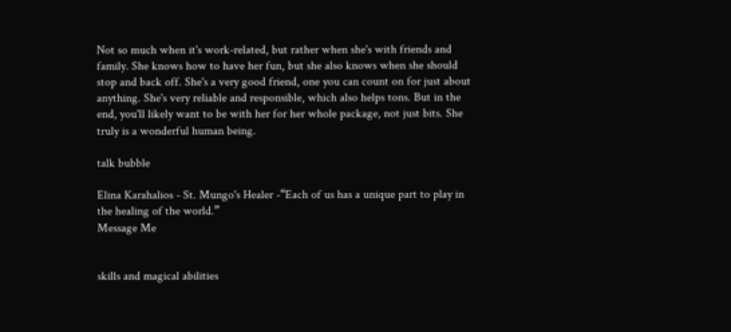Not so much when it's work-related, but rather when she's with friends and family. She knows how to have her fun, but she also knows when she should stop and back off. She's a very good friend, one you can count on for just about anything. She's very reliable and responsible, which also helps tons. But in the end, you'll likely want to be with her for her whole package, not just bits. She truly is a wonderful human being.

talk bubble

Elina Karahalios - St. Mungo's Healer -“Each of us has a unique part to play in the healing of the world.”
Message Me


skills and magical abilities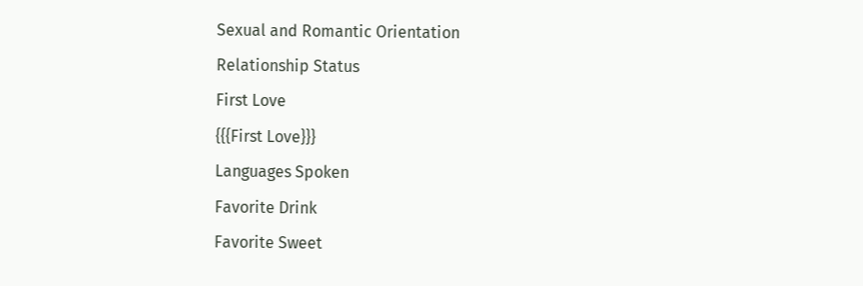Sexual and Romantic Orientation
Relationship Status
First Love
{{{First Love}}}
Languages Spoken
Favorite Drink
Favorite Sweet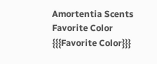Amortentia Scents
Favorite Color
{{{Favorite Color}}}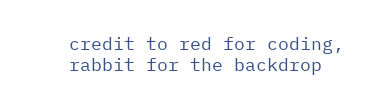credit to red for coding, rabbit for the backdrop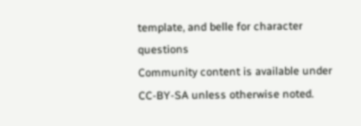template, and belle for character questions
Community content is available under CC-BY-SA unless otherwise noted.